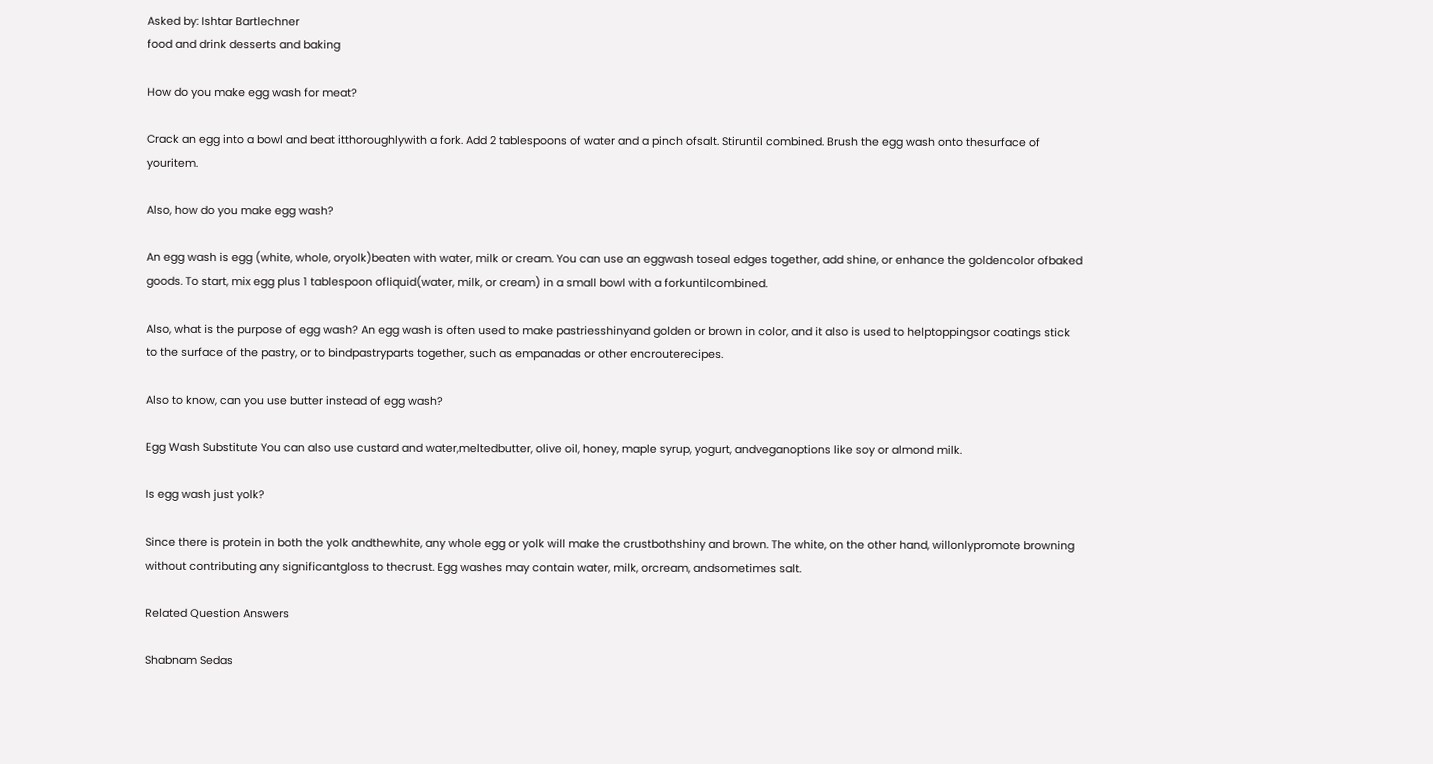Asked by: Ishtar Bartlechner
food and drink desserts and baking

How do you make egg wash for meat?

Crack an egg into a bowl and beat itthoroughlywith a fork. Add 2 tablespoons of water and a pinch ofsalt. Stiruntil combined. Brush the egg wash onto thesurface of youritem.

Also, how do you make egg wash?

An egg wash is egg (white, whole, oryolk)beaten with water, milk or cream. You can use an eggwash toseal edges together, add shine, or enhance the goldencolor ofbaked goods. To start, mix egg plus 1 tablespoon ofliquid(water, milk, or cream) in a small bowl with a forkuntilcombined.

Also, what is the purpose of egg wash? An egg wash is often used to make pastriesshinyand golden or brown in color, and it also is used to helptoppingsor coatings stick to the surface of the pastry, or to bindpastryparts together, such as empanadas or other encrouterecipes.

Also to know, can you use butter instead of egg wash?

Egg Wash Substitute You can also use custard and water,meltedbutter, olive oil, honey, maple syrup, yogurt, andveganoptions like soy or almond milk.

Is egg wash just yolk?

Since there is protein in both the yolk andthewhite, any whole egg or yolk will make the crustbothshiny and brown. The white, on the other hand, willonlypromote browning without contributing any significantgloss to thecrust. Egg washes may contain water, milk, orcream, andsometimes salt.

Related Question Answers

Shabnam Sedas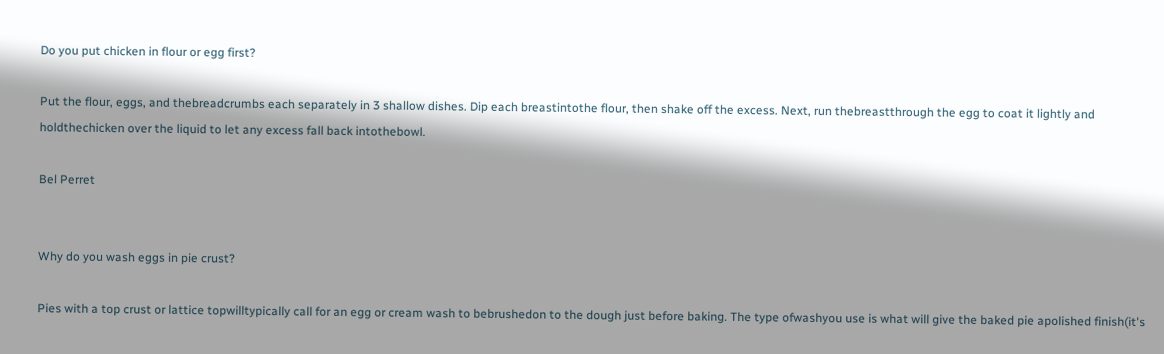Do you put chicken in flour or egg first?

Put the flour, eggs, and thebreadcrumbs each separately in 3 shallow dishes. Dip each breastintothe flour, then shake off the excess. Next, run thebreastthrough the egg to coat it lightly and holdthechicken over the liquid to let any excess fall back intothebowl.

Bel Perret


Why do you wash eggs in pie crust?

Pies with a top crust or lattice topwilltypically call for an egg or cream wash to bebrushedon to the dough just before baking. The type ofwashyou use is what will give the baked pie apolished finish(it's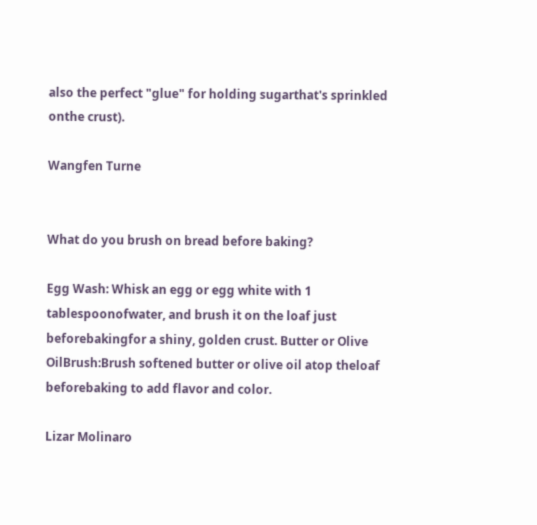also the perfect "glue" for holding sugarthat's sprinkled onthe crust).

Wangfen Turne


What do you brush on bread before baking?

Egg Wash: Whisk an egg or egg white with 1 tablespoonofwater, and brush it on the loaf just beforebakingfor a shiny, golden crust. Butter or Olive OilBrush:Brush softened butter or olive oil atop theloaf beforebaking to add flavor and color.

Lizar Molinaro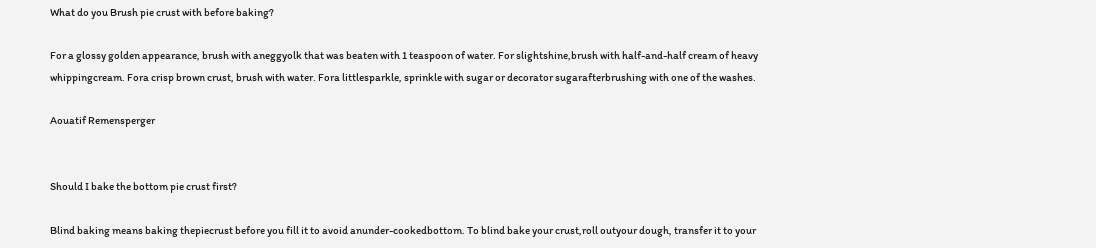What do you Brush pie crust with before baking?

For a glossy golden appearance, brush with aneggyolk that was beaten with 1 teaspoon of water. For slightshine,brush with half-and-half cream of heavy whippingcream. Fora crisp brown crust, brush with water. Fora littlesparkle, sprinkle with sugar or decorator sugarafterbrushing with one of the washes.

Aouatif Remensperger


Should I bake the bottom pie crust first?

Blind baking means baking thepiecrust before you fill it to avoid anunder-cookedbottom. To blind bake your crust,roll outyour dough, transfer it to your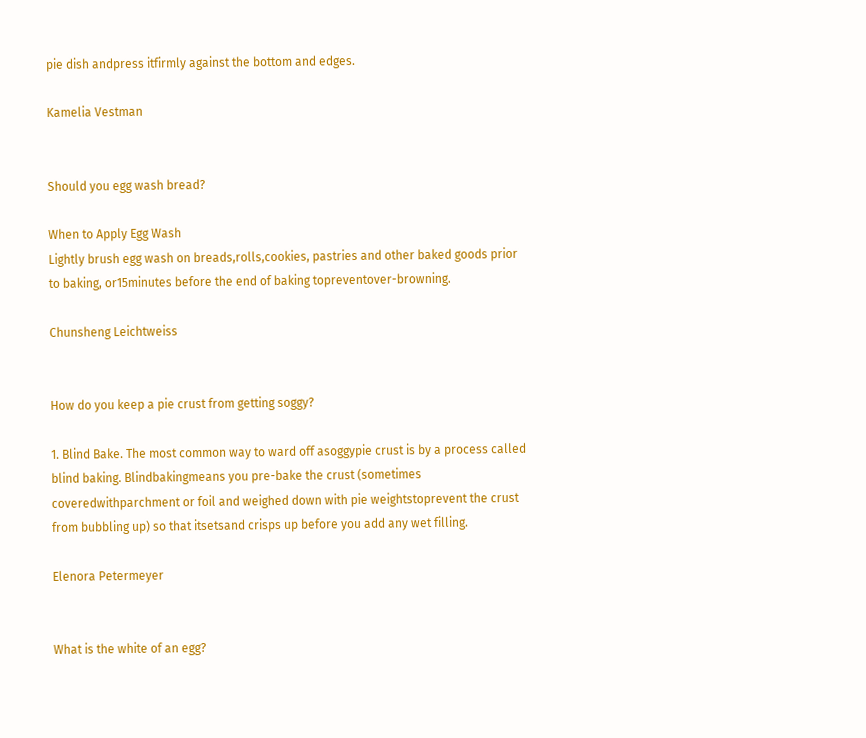pie dish andpress itfirmly against the bottom and edges.

Kamelia Vestman


Should you egg wash bread?

When to Apply Egg Wash
Lightly brush egg wash on breads,rolls,cookies, pastries and other baked goods prior to baking, or15minutes before the end of baking topreventover-browning.

Chunsheng Leichtweiss


How do you keep a pie crust from getting soggy?

1. Blind Bake. The most common way to ward off asoggypie crust is by a process called blind baking. Blindbakingmeans you pre-bake the crust (sometimes coveredwithparchment or foil and weighed down with pie weightstoprevent the crust from bubbling up) so that itsetsand crisps up before you add any wet filling.

Elenora Petermeyer


What is the white of an egg?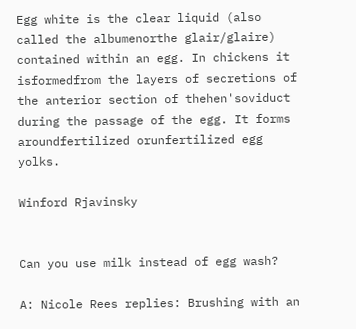Egg white is the clear liquid (also called the albumenorthe glair/glaire) contained within an egg. In chickens it isformedfrom the layers of secretions of the anterior section of thehen'soviduct during the passage of the egg. It forms aroundfertilized orunfertilized egg yolks.

Winford Rjavinsky


Can you use milk instead of egg wash?

A: Nicole Rees replies: Brushing with an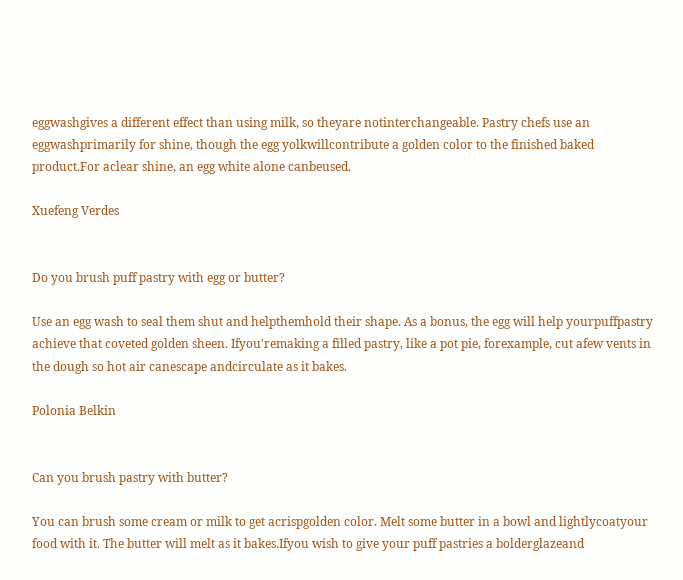eggwashgives a different effect than using milk, so theyare notinterchangeable. Pastry chefs use an eggwashprimarily for shine, though the egg yolkwillcontribute a golden color to the finished baked product.For aclear shine, an egg white alone canbeused.

Xuefeng Verdes


Do you brush puff pastry with egg or butter?

Use an egg wash to seal them shut and helpthemhold their shape. As a bonus, the egg will help yourpuffpastry achieve that coveted golden sheen. Ifyou'remaking a filled pastry, like a pot pie, forexample, cut afew vents in the dough so hot air canescape andcirculate as it bakes.

Polonia Belkin


Can you brush pastry with butter?

You can brush some cream or milk to get acrispgolden color. Melt some butter in a bowl and lightlycoatyour food with it. The butter will melt as it bakes.Ifyou wish to give your puff pastries a bolderglazeand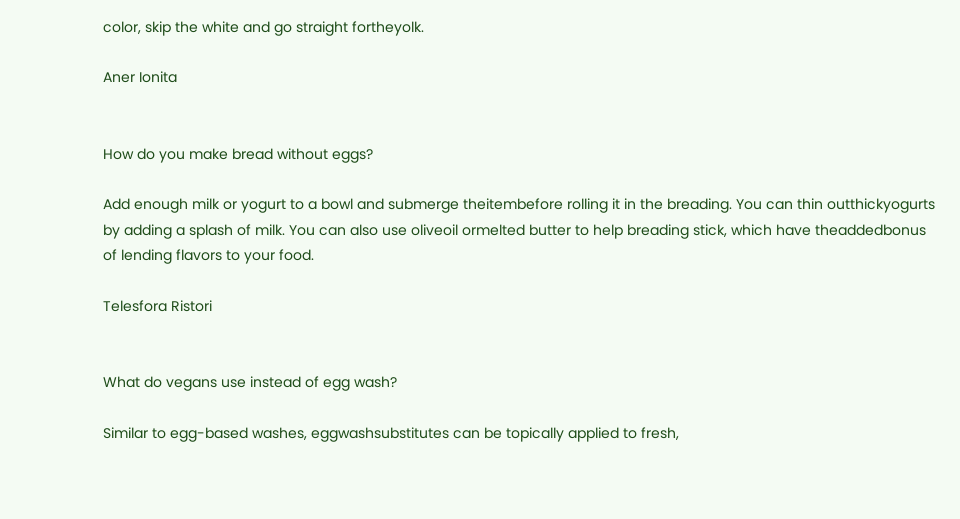color, skip the white and go straight fortheyolk.

Aner Ionita


How do you make bread without eggs?

Add enough milk or yogurt to a bowl and submerge theitembefore rolling it in the breading. You can thin outthickyogurts by adding a splash of milk. You can also use oliveoil ormelted butter to help breading stick, which have theaddedbonus of lending flavors to your food.

Telesfora Ristori


What do vegans use instead of egg wash?

Similar to egg-based washes, eggwashsubstitutes can be topically applied to fresh,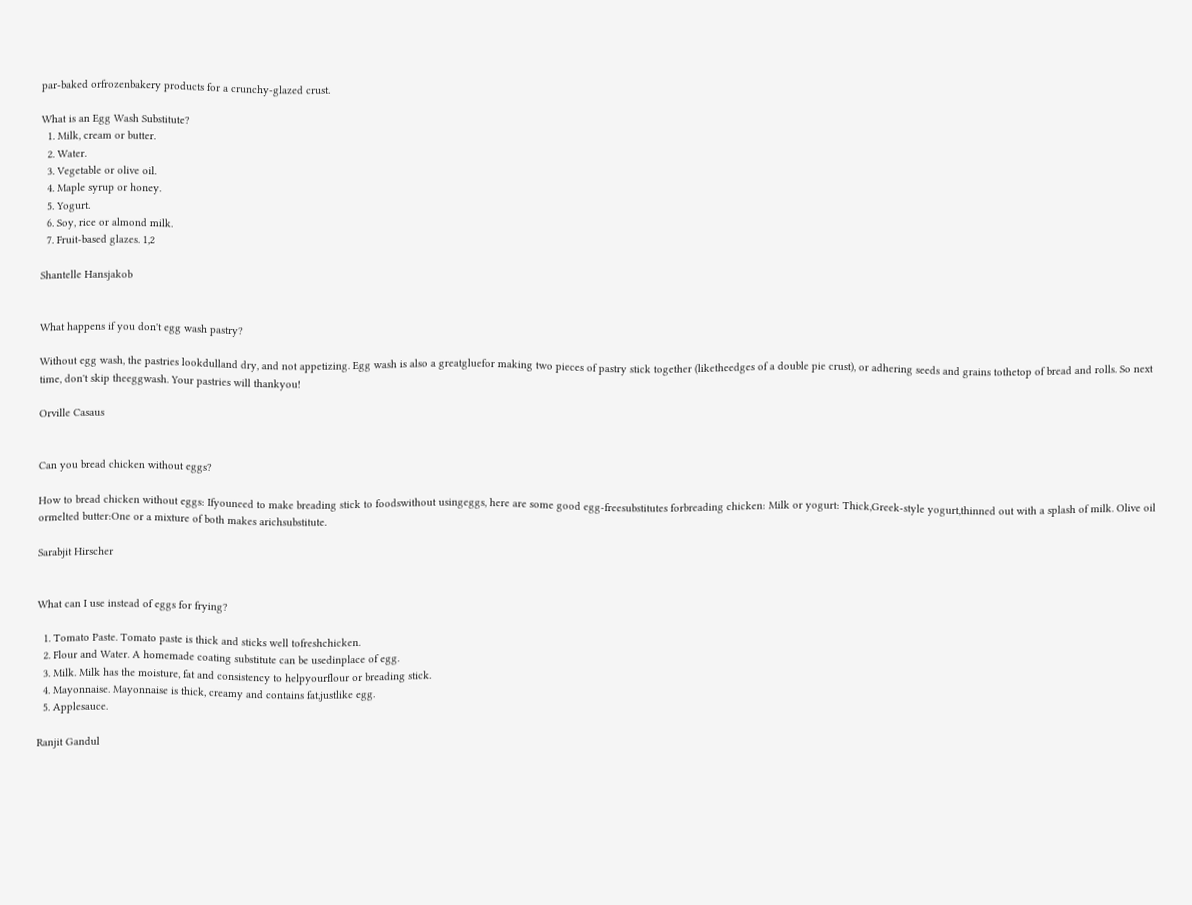par-baked orfrozenbakery products for a crunchy-glazed crust.

What is an Egg Wash Substitute?
  1. Milk, cream or butter.
  2. Water.
  3. Vegetable or olive oil.
  4. Maple syrup or honey.
  5. Yogurt.
  6. Soy, rice or almond milk.
  7. Fruit-based glazes. 1,2

Shantelle Hansjakob


What happens if you don't egg wash pastry?

Without egg wash, the pastries lookdulland dry, and not appetizing. Egg wash is also a greatgluefor making two pieces of pastry stick together (liketheedges of a double pie crust), or adhering seeds and grains tothetop of bread and rolls. So next time, don't skip theeggwash. Your pastries will thankyou!

Orville Casaus


Can you bread chicken without eggs?

How to bread chicken without eggs: Ifyouneed to make breading stick to foodswithout usingeggs, here are some good egg-freesubstitutes forbreading chicken: Milk or yogurt: Thick,Greek-style yogurt,thinned out with a splash of milk. Olive oil ormelted butter:One or a mixture of both makes arichsubstitute.

Sarabjit Hirscher


What can I use instead of eggs for frying?

  1. Tomato Paste. Tomato paste is thick and sticks well tofreshchicken.
  2. Flour and Water. A homemade coating substitute can be usedinplace of egg.
  3. Milk. Milk has the moisture, fat and consistency to helpyourflour or breading stick.
  4. Mayonnaise. Mayonnaise is thick, creamy and contains fat,justlike egg.
  5. Applesauce.

Ranjit Gandul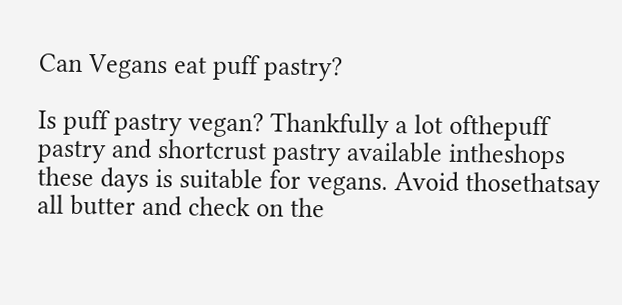Can Vegans eat puff pastry?

Is puff pastry vegan? Thankfully a lot ofthepuff pastry and shortcrust pastry available intheshops these days is suitable for vegans. Avoid thosethatsay all butter and check on the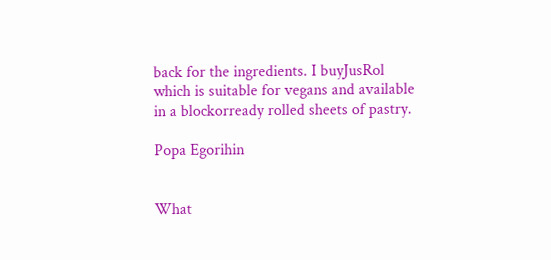back for the ingredients. I buyJusRol which is suitable for vegans and available in a blockorready rolled sheets of pastry.

Popa Egorihin


What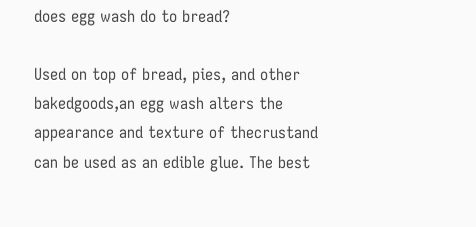does egg wash do to bread?

Used on top of bread, pies, and other bakedgoods,an egg wash alters the appearance and texture of thecrustand can be used as an edible glue. The best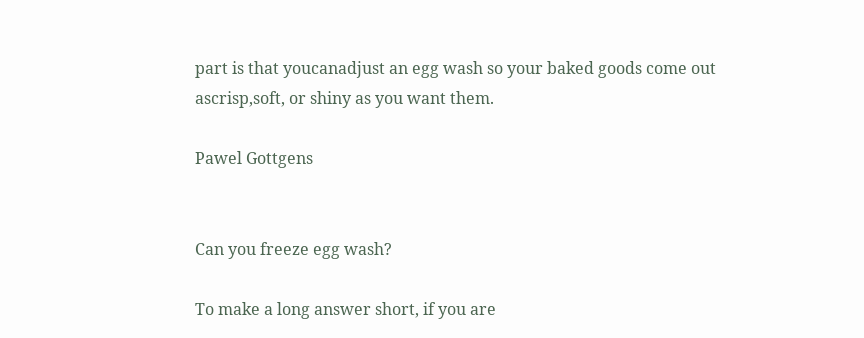part is that youcanadjust an egg wash so your baked goods come out ascrisp,soft, or shiny as you want them.

Pawel Gottgens


Can you freeze egg wash?

To make a long answer short, if you are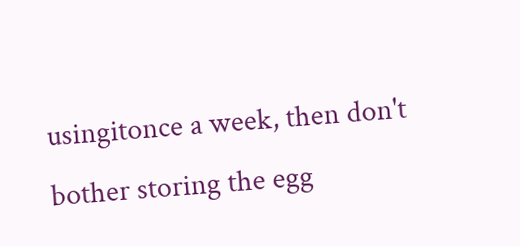usingitonce a week, then don't bother storing the egg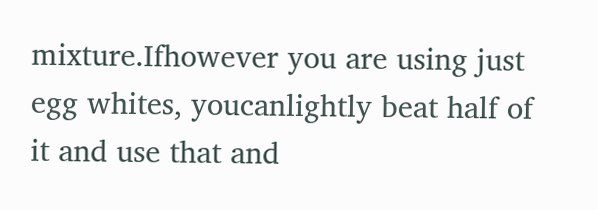mixture.Ifhowever you are using just egg whites, youcanlightly beat half of it and use that and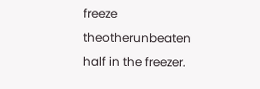freeze theotherunbeaten half in the freezer.